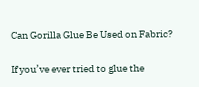Can Gorilla Glue Be Used on Fabric?

If you’ve ever tried to glue the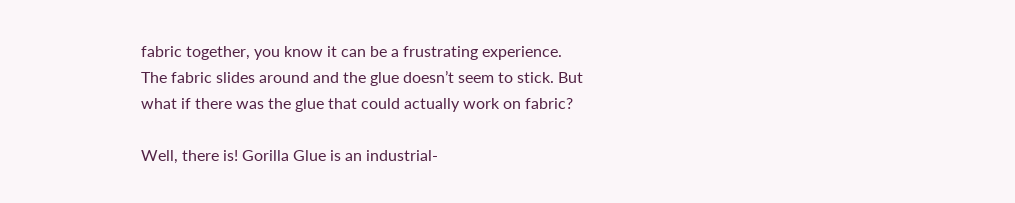fabric together, you know it can be a frustrating experience. The fabric slides around and the glue doesn’t seem to stick. But what if there was the glue that could actually work on fabric?

Well, there is! Gorilla Glue is an industrial-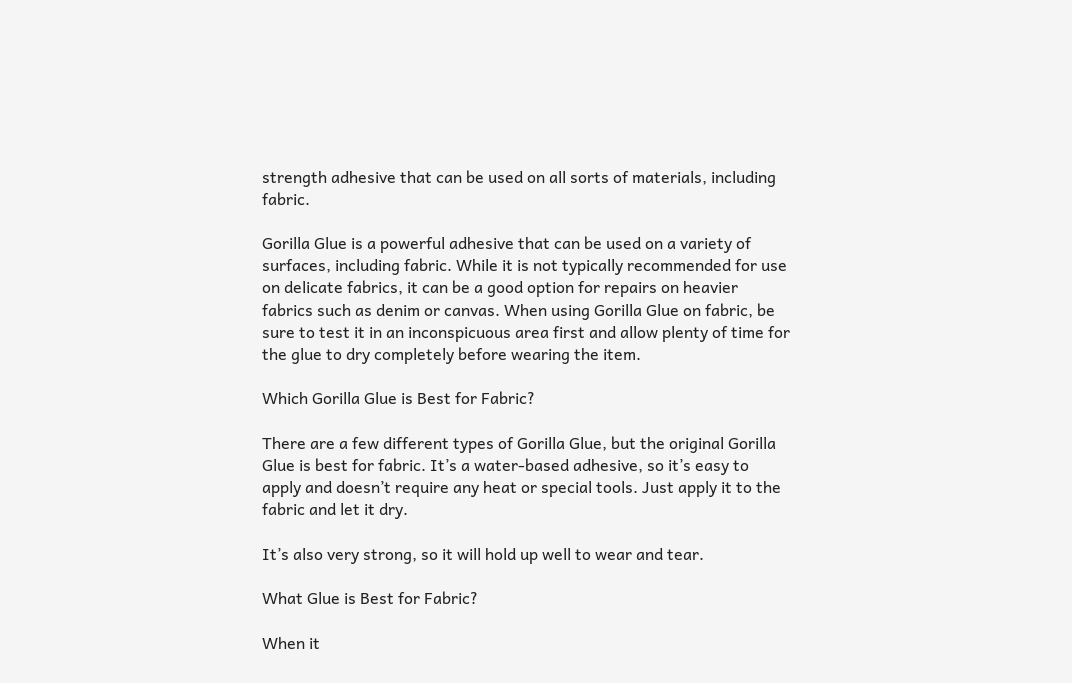strength adhesive that can be used on all sorts of materials, including fabric.

Gorilla Glue is a powerful adhesive that can be used on a variety of surfaces, including fabric. While it is not typically recommended for use on delicate fabrics, it can be a good option for repairs on heavier fabrics such as denim or canvas. When using Gorilla Glue on fabric, be sure to test it in an inconspicuous area first and allow plenty of time for the glue to dry completely before wearing the item.

Which Gorilla Glue is Best for Fabric?

There are a few different types of Gorilla Glue, but the original Gorilla Glue is best for fabric. It’s a water-based adhesive, so it’s easy to apply and doesn’t require any heat or special tools. Just apply it to the fabric and let it dry.

It’s also very strong, so it will hold up well to wear and tear.

What Glue is Best for Fabric?

When it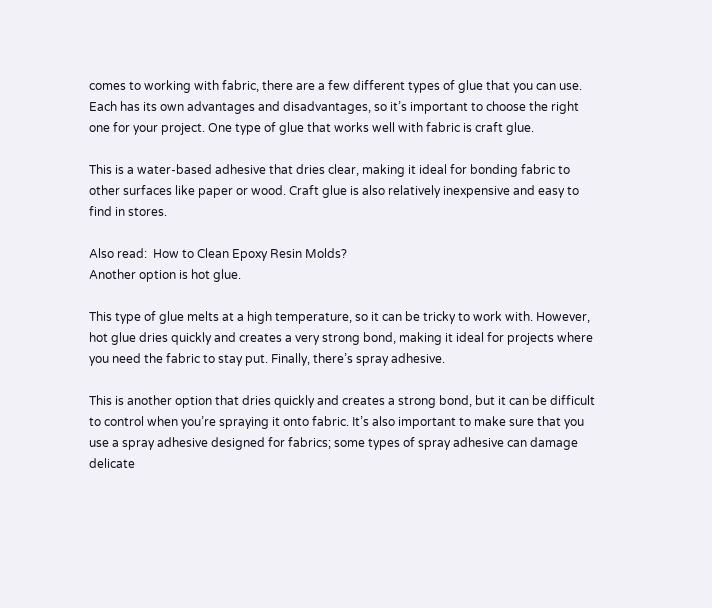comes to working with fabric, there are a few different types of glue that you can use. Each has its own advantages and disadvantages, so it’s important to choose the right one for your project. One type of glue that works well with fabric is craft glue.

This is a water-based adhesive that dries clear, making it ideal for bonding fabric to other surfaces like paper or wood. Craft glue is also relatively inexpensive and easy to find in stores.

Also read:  How to Clean Epoxy Resin Molds?
Another option is hot glue.

This type of glue melts at a high temperature, so it can be tricky to work with. However, hot glue dries quickly and creates a very strong bond, making it ideal for projects where you need the fabric to stay put. Finally, there’s spray adhesive.

This is another option that dries quickly and creates a strong bond, but it can be difficult to control when you’re spraying it onto fabric. It’s also important to make sure that you use a spray adhesive designed for fabrics; some types of spray adhesive can damage delicate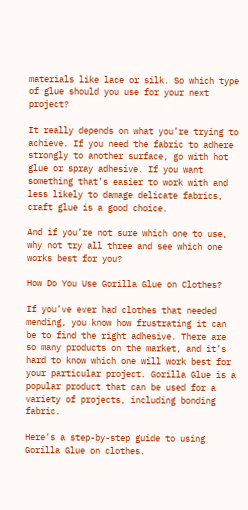materials like lace or silk. So which type of glue should you use for your next project?

It really depends on what you’re trying to achieve. If you need the fabric to adhere strongly to another surface, go with hot glue or spray adhesive. If you want something that’s easier to work with and less likely to damage delicate fabrics, craft glue is a good choice.

And if you’re not sure which one to use, why not try all three and see which one works best for you?

How Do You Use Gorilla Glue on Clothes?

If you’ve ever had clothes that needed mending, you know how frustrating it can be to find the right adhesive. There are so many products on the market, and it’s hard to know which one will work best for your particular project. Gorilla Glue is a popular product that can be used for a variety of projects, including bonding fabric.

Here’s a step-by-step guide to using Gorilla Glue on clothes.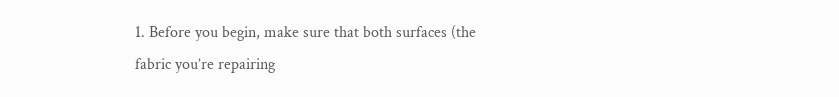1. Before you begin, make sure that both surfaces (the fabric you’re repairing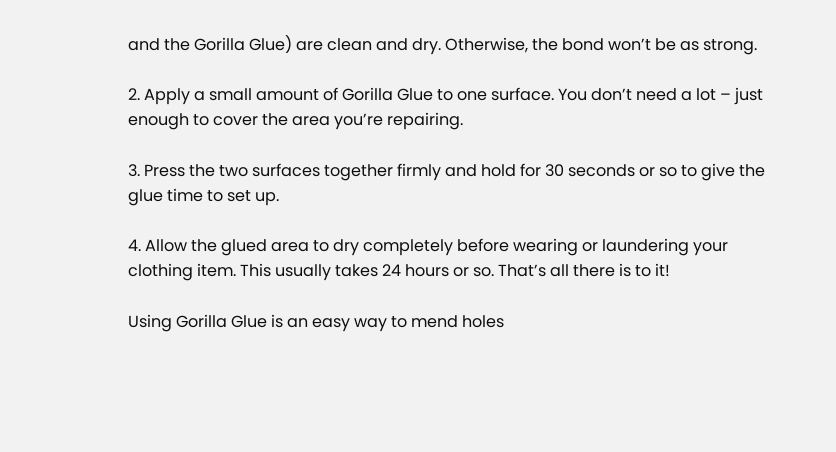and the Gorilla Glue) are clean and dry. Otherwise, the bond won’t be as strong.

2. Apply a small amount of Gorilla Glue to one surface. You don’t need a lot – just enough to cover the area you’re repairing.

3. Press the two surfaces together firmly and hold for 30 seconds or so to give the glue time to set up.

4. Allow the glued area to dry completely before wearing or laundering your clothing item. This usually takes 24 hours or so. That’s all there is to it!

Using Gorilla Glue is an easy way to mend holes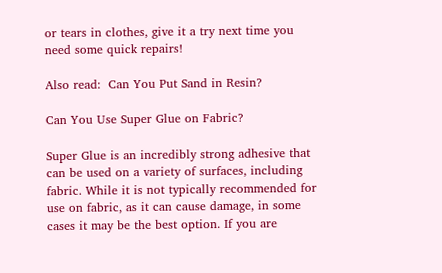or tears in clothes, give it a try next time you need some quick repairs!

Also read:  Can You Put Sand in Resin?

Can You Use Super Glue on Fabric?

Super Glue is an incredibly strong adhesive that can be used on a variety of surfaces, including fabric. While it is not typically recommended for use on fabric, as it can cause damage, in some cases it may be the best option. If you are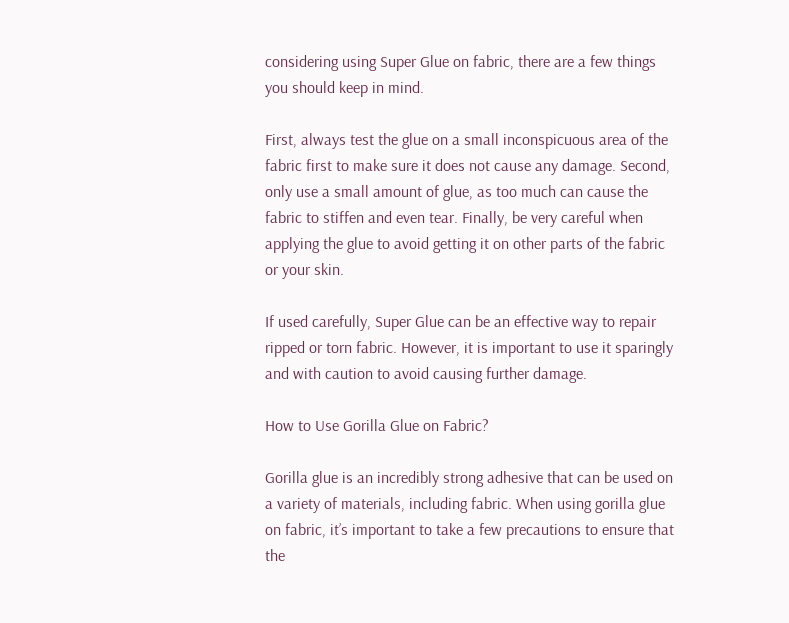considering using Super Glue on fabric, there are a few things you should keep in mind.

First, always test the glue on a small inconspicuous area of the fabric first to make sure it does not cause any damage. Second, only use a small amount of glue, as too much can cause the fabric to stiffen and even tear. Finally, be very careful when applying the glue to avoid getting it on other parts of the fabric or your skin.

If used carefully, Super Glue can be an effective way to repair ripped or torn fabric. However, it is important to use it sparingly and with caution to avoid causing further damage.

How to Use Gorilla Glue on Fabric?

Gorilla glue is an incredibly strong adhesive that can be used on a variety of materials, including fabric. When using gorilla glue on fabric, it’s important to take a few precautions to ensure that the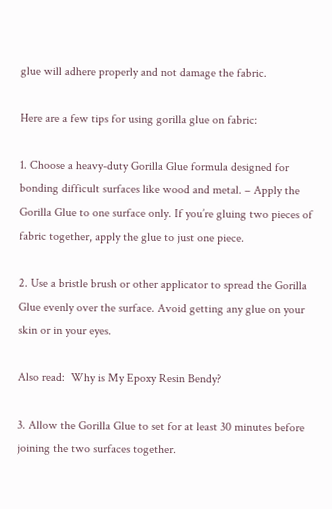glue will adhere properly and not damage the fabric.

Here are a few tips for using gorilla glue on fabric:

1. Choose a heavy-duty Gorilla Glue formula designed for bonding difficult surfaces like wood and metal. – Apply the Gorilla Glue to one surface only. If you’re gluing two pieces of fabric together, apply the glue to just one piece.

2. Use a bristle brush or other applicator to spread the Gorilla Glue evenly over the surface. Avoid getting any glue on your skin or in your eyes.

Also read:  Why is My Epoxy Resin Bendy?

3. Allow the Gorilla Glue to set for at least 30 minutes before joining the two surfaces together.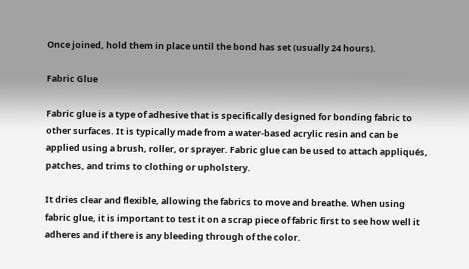Once joined, hold them in place until the bond has set (usually 24 hours).

Fabric Glue

Fabric glue is a type of adhesive that is specifically designed for bonding fabric to other surfaces. It is typically made from a water-based acrylic resin and can be applied using a brush, roller, or sprayer. Fabric glue can be used to attach appliqués, patches, and trims to clothing or upholstery.

It dries clear and flexible, allowing the fabrics to move and breathe. When using fabric glue, it is important to test it on a scrap piece of fabric first to see how well it adheres and if there is any bleeding through of the color.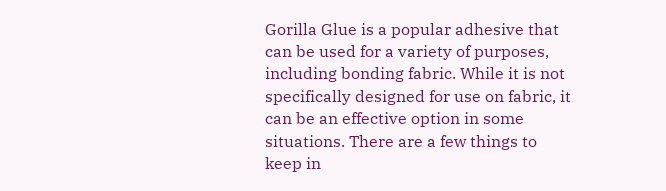Gorilla Glue is a popular adhesive that can be used for a variety of purposes, including bonding fabric. While it is not specifically designed for use on fabric, it can be an effective option in some situations. There are a few things to keep in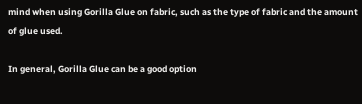mind when using Gorilla Glue on fabric, such as the type of fabric and the amount of glue used.

In general, Gorilla Glue can be a good option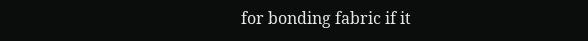for bonding fabric if it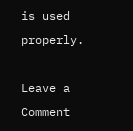is used properly.

Leave a Comment